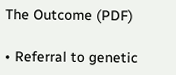The Outcome (PDF)

• Referral to genetic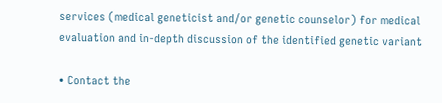services (medical geneticist and/or genetic counselor) for medical evaluation and in-depth discussion of the identified genetic variant

• Contact the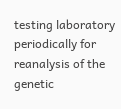testing laboratory periodically for reanalysis of the genetic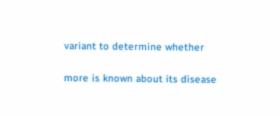variant to determine whether

more is known about its disease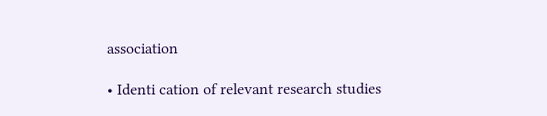association

• Identi cation of relevant research studies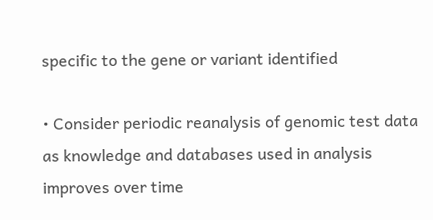specific to the gene or variant identified

• Consider periodic reanalysis of genomic test data as knowledge and databases used in analysis improves over time